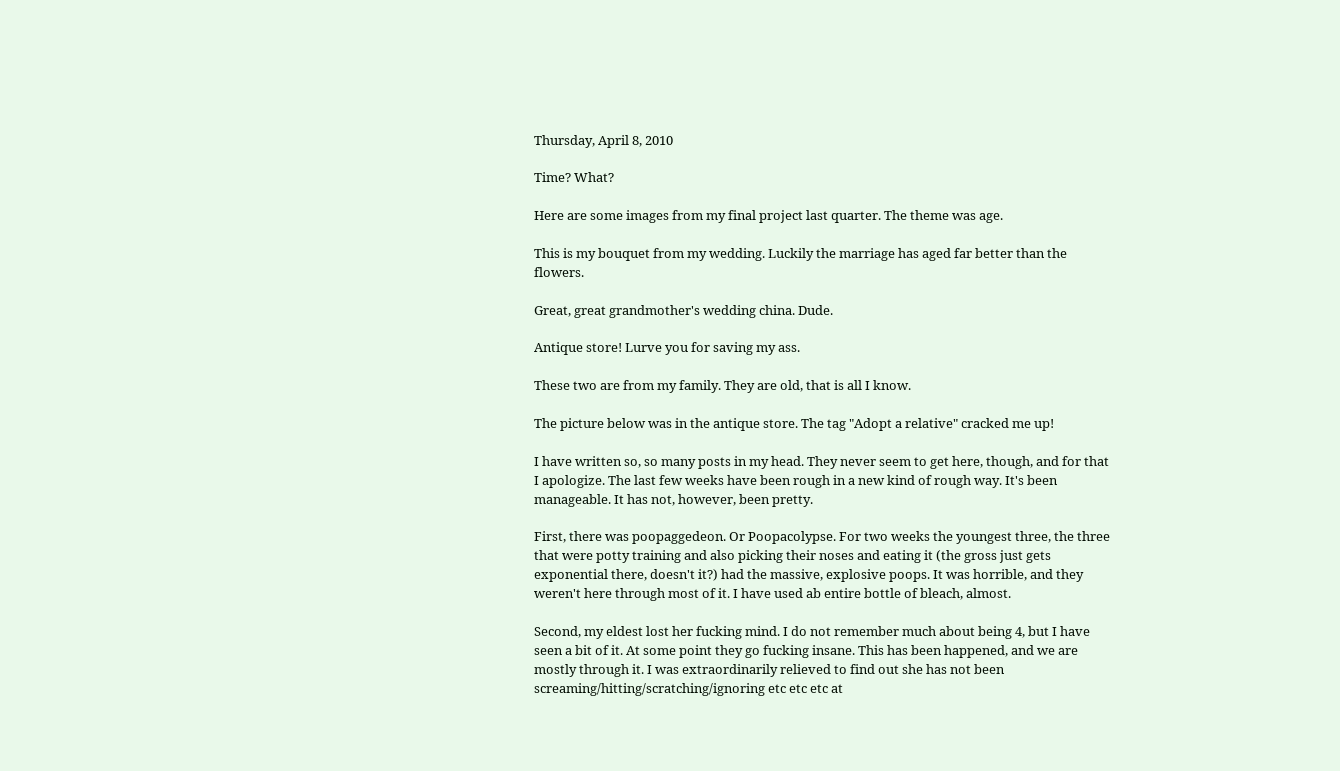Thursday, April 8, 2010

Time? What?

Here are some images from my final project last quarter. The theme was age.

This is my bouquet from my wedding. Luckily the marriage has aged far better than the flowers.

Great, great grandmother's wedding china. Dude.

Antique store! Lurve you for saving my ass.

These two are from my family. They are old, that is all I know.

The picture below was in the antique store. The tag "Adopt a relative" cracked me up!

I have written so, so many posts in my head. They never seem to get here, though, and for that I apologize. The last few weeks have been rough in a new kind of rough way. It's been manageable. It has not, however, been pretty.

First, there was poopaggedeon. Or Poopacolypse. For two weeks the youngest three, the three that were potty training and also picking their noses and eating it (the gross just gets exponential there, doesn't it?) had the massive, explosive poops. It was horrible, and they weren't here through most of it. I have used ab entire bottle of bleach, almost.

Second, my eldest lost her fucking mind. I do not remember much about being 4, but I have seen a bit of it. At some point they go fucking insane. This has been happened, and we are mostly through it. I was extraordinarily relieved to find out she has not been screaming/hitting/scratching/ignoring etc etc etc at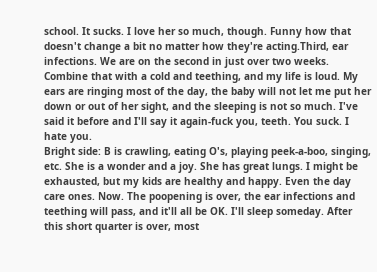school. It sucks. I love her so much, though. Funny how that doesn't change a bit no matter how they're acting.Third, ear infections. We are on the second in just over two weeks. Combine that with a cold and teething, and my life is loud. My ears are ringing most of the day, the baby will not let me put her down or out of her sight, and the sleeping is not so much. I've said it before and I'll say it again-fuck you, teeth. You suck. I hate you.
Bright side: B is crawling, eating O's, playing peek-a-boo, singing, etc. She is a wonder and a joy. She has great lungs. I might be exhausted, but my kids are healthy and happy. Even the day care ones. Now. The poopening is over, the ear infections and teething will pass, and it'll all be OK. I'll sleep someday. After this short quarter is over, most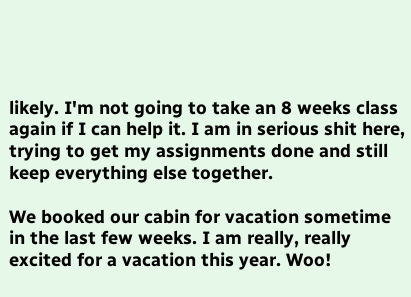likely. I'm not going to take an 8 weeks class again if I can help it. I am in serious shit here, trying to get my assignments done and still keep everything else together.

We booked our cabin for vacation sometime in the last few weeks. I am really, really excited for a vacation this year. Woo!